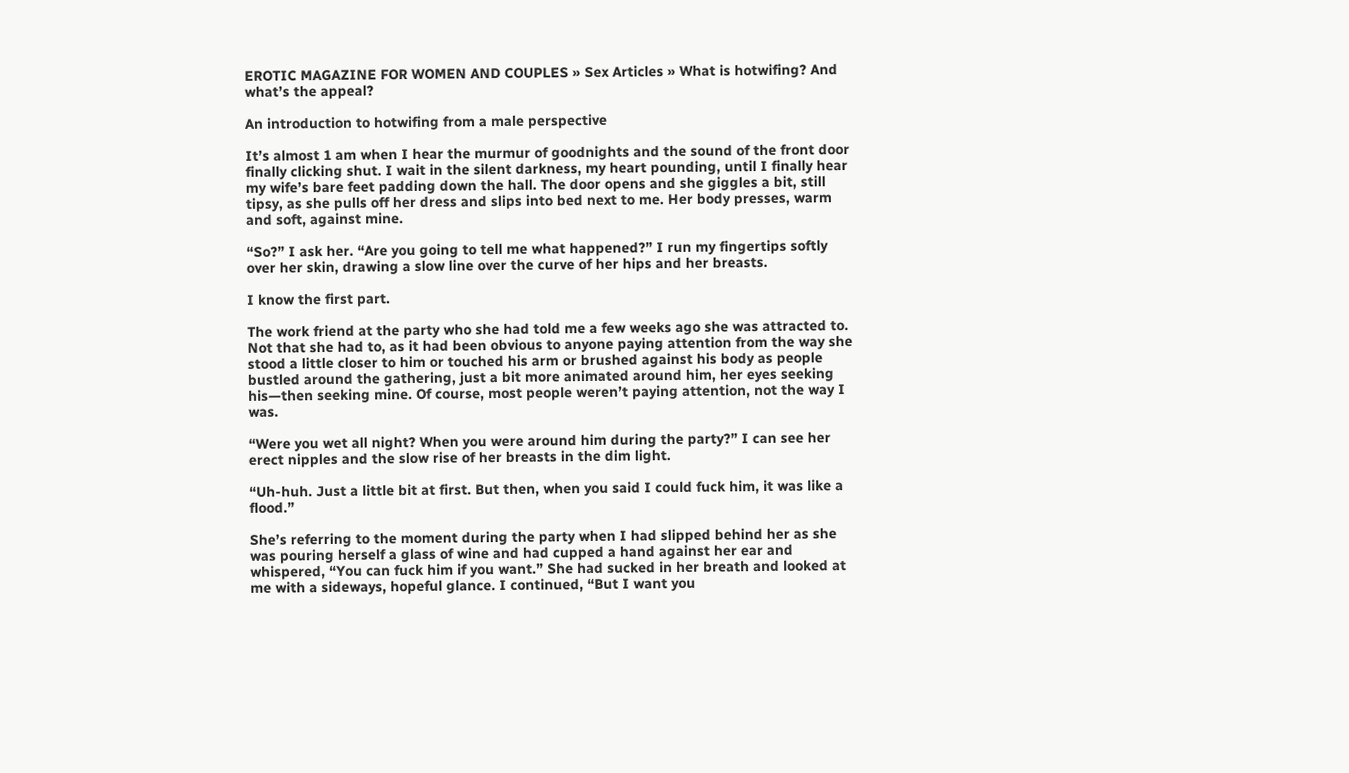EROTIC MAGAZINE FOR WOMEN AND COUPLES » Sex Articles » What is hotwifing? And what’s the appeal?

An introduction to hotwifing from a male perspective

It’s almost 1 am when I hear the murmur of goodnights and the sound of the front door finally clicking shut. I wait in the silent darkness, my heart pounding, until I finally hear my wife’s bare feet padding down the hall. The door opens and she giggles a bit, still tipsy, as she pulls off her dress and slips into bed next to me. Her body presses, warm and soft, against mine.

“So?” I ask her. “Are you going to tell me what happened?” I run my fingertips softly over her skin, drawing a slow line over the curve of her hips and her breasts.

I know the first part.

The work friend at the party who she had told me a few weeks ago she was attracted to. Not that she had to, as it had been obvious to anyone paying attention from the way she stood a little closer to him or touched his arm or brushed against his body as people bustled around the gathering, just a bit more animated around him, her eyes seeking his—then seeking mine. Of course, most people weren’t paying attention, not the way I was.

“Were you wet all night? When you were around him during the party?” I can see her erect nipples and the slow rise of her breasts in the dim light.

“Uh-huh. Just a little bit at first. But then, when you said I could fuck him, it was like a flood.”

She’s referring to the moment during the party when I had slipped behind her as she was pouring herself a glass of wine and had cupped a hand against her ear and whispered, “You can fuck him if you want.” She had sucked in her breath and looked at me with a sideways, hopeful glance. I continued, “But I want you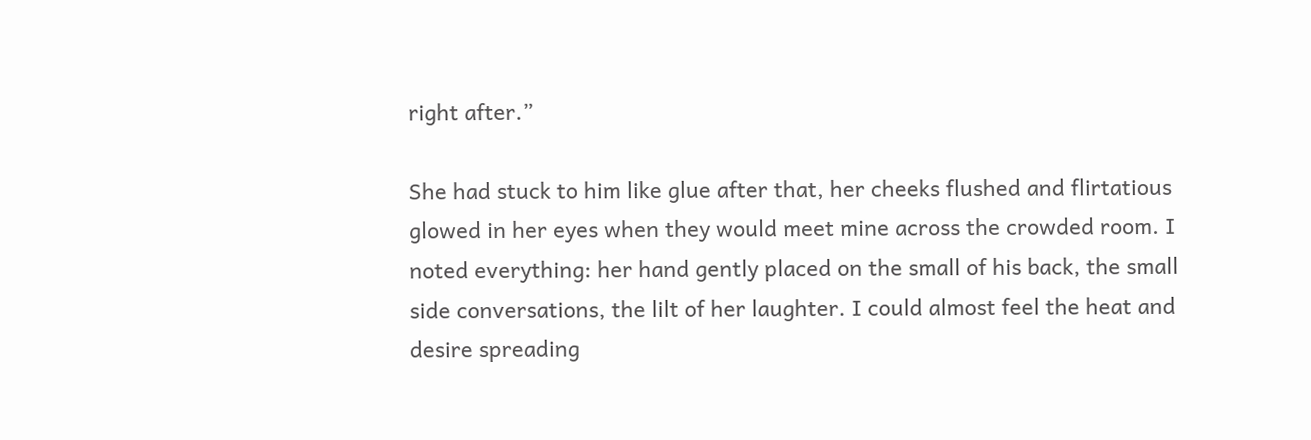right after.”

She had stuck to him like glue after that, her cheeks flushed and flirtatious glowed in her eyes when they would meet mine across the crowded room. I noted everything: her hand gently placed on the small of his back, the small side conversations, the lilt of her laughter. I could almost feel the heat and desire spreading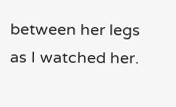between her legs as I watched her.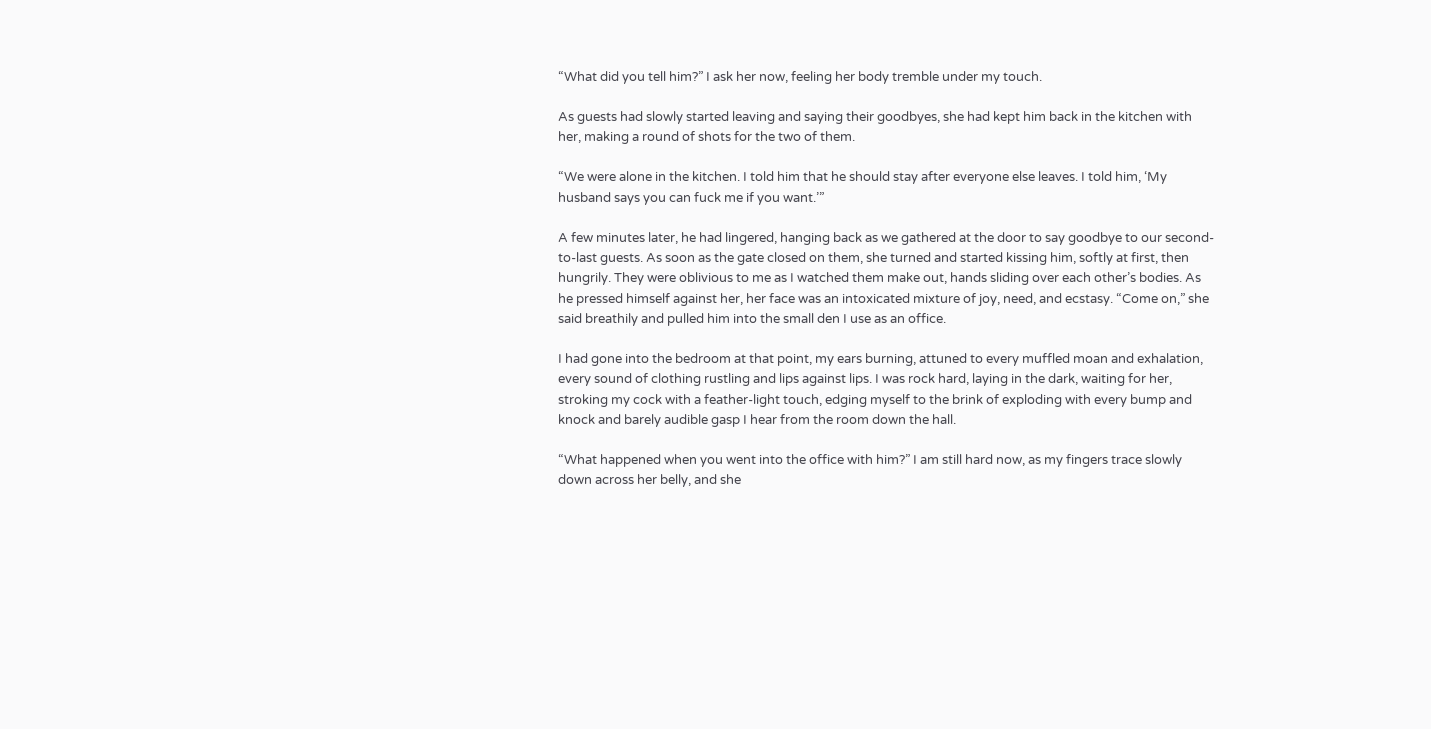“What did you tell him?” I ask her now, feeling her body tremble under my touch.

As guests had slowly started leaving and saying their goodbyes, she had kept him back in the kitchen with her, making a round of shots for the two of them.

“We were alone in the kitchen. I told him that he should stay after everyone else leaves. I told him, ‘My husband says you can fuck me if you want.’”

A few minutes later, he had lingered, hanging back as we gathered at the door to say goodbye to our second-to-last guests. As soon as the gate closed on them, she turned and started kissing him, softly at first, then hungrily. They were oblivious to me as I watched them make out, hands sliding over each other’s bodies. As he pressed himself against her, her face was an intoxicated mixture of joy, need, and ecstasy. “Come on,” she said breathily and pulled him into the small den I use as an office.

I had gone into the bedroom at that point, my ears burning, attuned to every muffled moan and exhalation, every sound of clothing rustling and lips against lips. I was rock hard, laying in the dark, waiting for her, stroking my cock with a feather-light touch, edging myself to the brink of exploding with every bump and knock and barely audible gasp I hear from the room down the hall.

“What happened when you went into the office with him?” I am still hard now, as my fingers trace slowly down across her belly, and she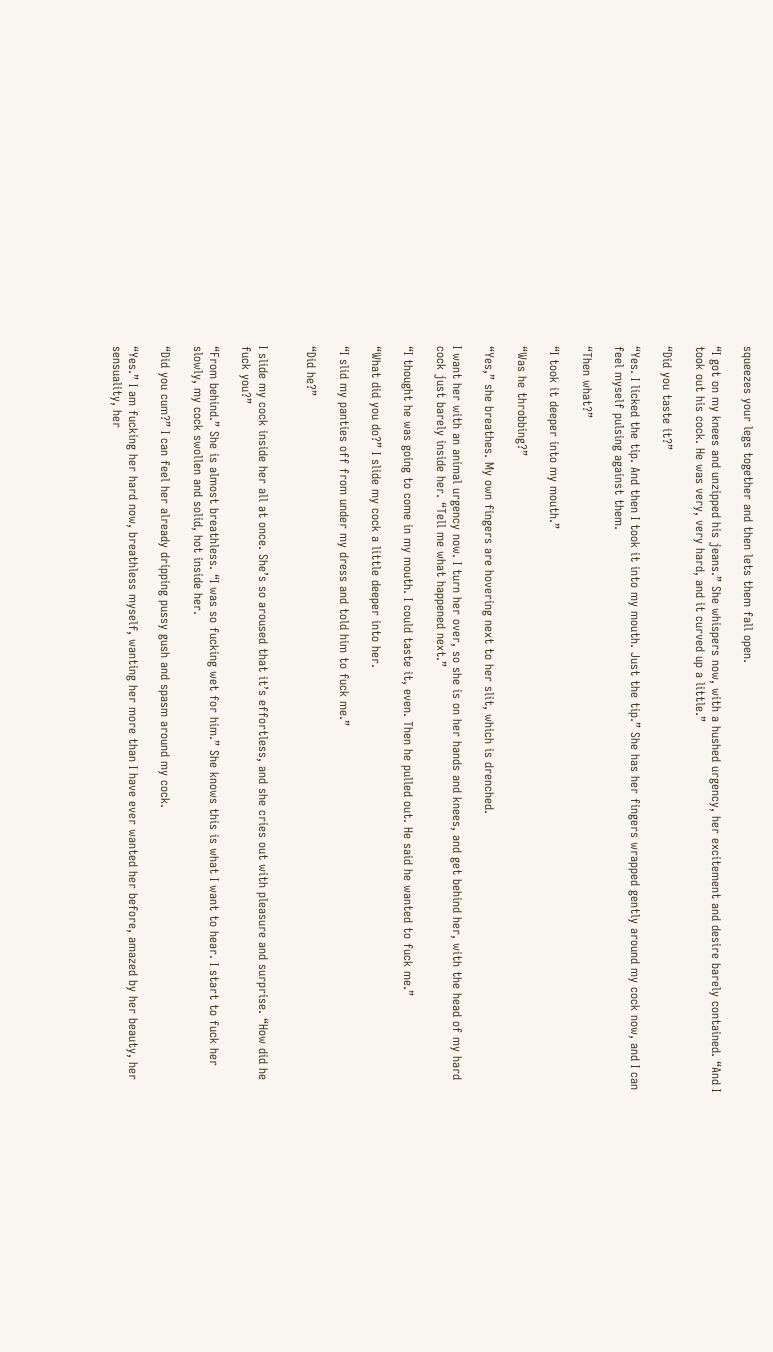squeezes your legs together and then lets them fall open.

“I got on my knees and unzipped his jeans.” She whispers now, with a hushed urgency, her excitement and desire barely contained. “And I took out his cock. He was very, very hard, and it curved up a little.”

“Did you taste it?”

“Yes. I licked the tip. And then I took it into my mouth. Just the tip.” She has her fingers wrapped gently around my cock now, and I can feel myself pulsing against them.

“Then what?”

“I took it deeper into my mouth.”

“Was he throbbing?”

“Yes,” she breathes. My own fingers are hovering next to her slit, which is drenched.

I want her with an animal urgency now. I turn her over, so she is on her hands and knees, and get behind her, with the head of my hard cock just barely inside her. “Tell me what happened next.”

“I thought he was going to come in my mouth. I could taste it, even. Then he pulled out. He said he wanted to fuck me.”

“What did you do?” I slide my cock a little deeper into her.

“I slid my panties off from under my dress and told him to fuck me.”

“Did he?”


I slide my cock inside her all at once. She’s so aroused that it’s effortless, and she cries out with pleasure and surprise. “How did he fuck you?”

“From behind.” She is almost breathless. “I was so fucking wet for him.” She knows this is what I want to hear. I start to fuck her slowly, my cock swollen and solid, hot inside her.

“Did you cum?” I can feel her already dripping pussy gush and spasm around my cock.

“Yes.” I am fucking her hard now, breathless myself, wanting her more than I have ever wanted her before, amazed by her beauty, her sensuality, her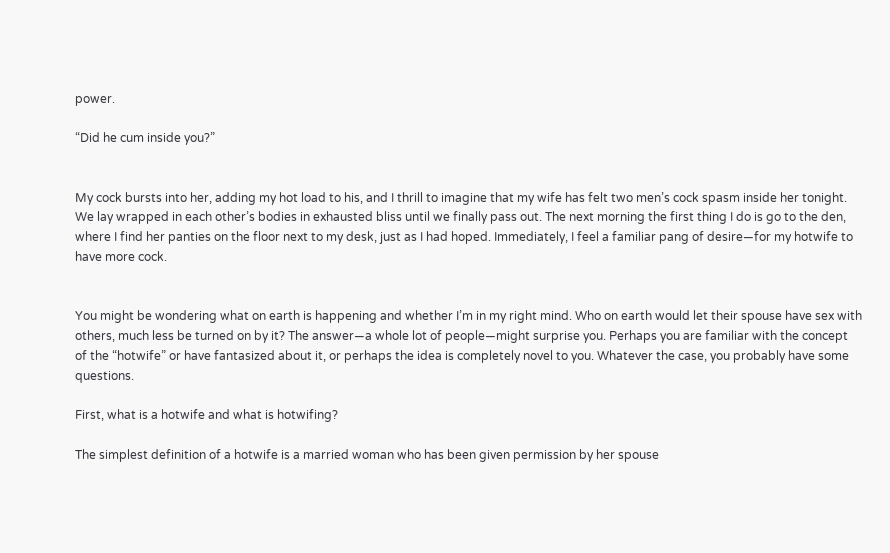power.

“Did he cum inside you?”


My cock bursts into her, adding my hot load to his, and I thrill to imagine that my wife has felt two men’s cock spasm inside her tonight. We lay wrapped in each other’s bodies in exhausted bliss until we finally pass out. The next morning the first thing I do is go to the den, where I find her panties on the floor next to my desk, just as I had hoped. Immediately, I feel a familiar pang of desire—for my hotwife to have more cock.


You might be wondering what on earth is happening and whether I’m in my right mind. Who on earth would let their spouse have sex with others, much less be turned on by it? The answer—a whole lot of people—might surprise you. Perhaps you are familiar with the concept of the “hotwife” or have fantasized about it, or perhaps the idea is completely novel to you. Whatever the case, you probably have some questions.

First, what is a hotwife and what is hotwifing?

The simplest definition of a hotwife is a married woman who has been given permission by her spouse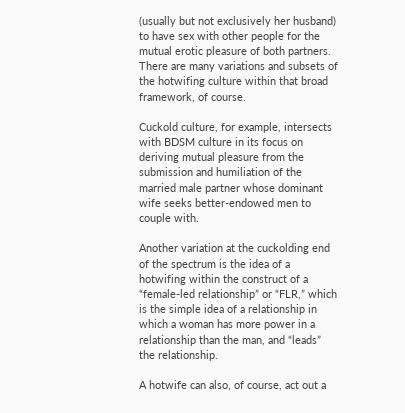(usually but not exclusively her husband) to have sex with other people for the mutual erotic pleasure of both partners. There are many variations and subsets of the hotwifing culture within that broad framework, of course.

Cuckold culture, for example, intersects with BDSM culture in its focus on deriving mutual pleasure from the submission and humiliation of the married male partner whose dominant wife seeks better-endowed men to couple with.

Another variation at the cuckolding end of the spectrum is the idea of a hotwifing within the construct of a “female-led relationship” or “FLR,” which is the simple idea of a relationship in which a woman has more power in a relationship than the man, and “leads” the relationship.

A hotwife can also, of course, act out a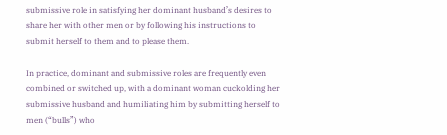submissive role in satisfying her dominant husband’s desires to share her with other men or by following his instructions to submit herself to them and to please them.

In practice, dominant and submissive roles are frequently even combined or switched up, with a dominant woman cuckolding her submissive husband and humiliating him by submitting herself to men (“bulls”) who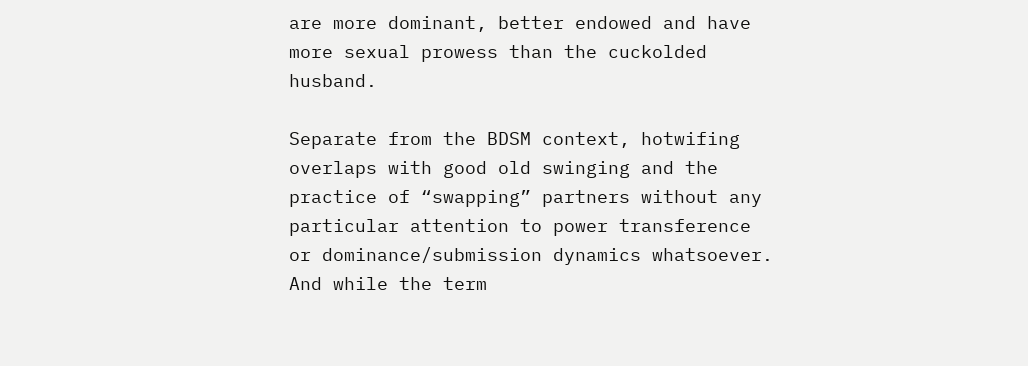are more dominant, better endowed and have more sexual prowess than the cuckolded husband.

Separate from the BDSM context, hotwifing overlaps with good old swinging and the practice of “swapping” partners without any particular attention to power transference or dominance/submission dynamics whatsoever. And while the term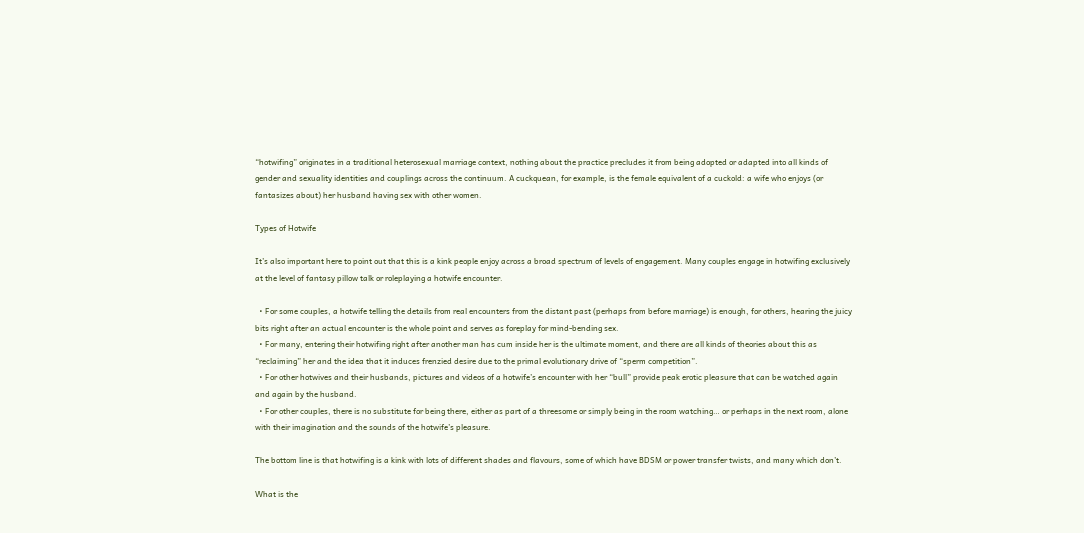“hotwifing” originates in a traditional heterosexual marriage context, nothing about the practice precludes it from being adopted or adapted into all kinds of gender and sexuality identities and couplings across the continuum. A cuckquean, for example, is the female equivalent of a cuckold: a wife who enjoys (or fantasizes about) her husband having sex with other women.

Types of Hotwife

It’s also important here to point out that this is a kink people enjoy across a broad spectrum of levels of engagement. Many couples engage in hotwifing exclusively at the level of fantasy pillow talk or roleplaying a hotwife encounter.

  • For some couples, a hotwife telling the details from real encounters from the distant past (perhaps from before marriage) is enough, for others, hearing the juicy bits right after an actual encounter is the whole point and serves as foreplay for mind-bending sex.
  • For many, entering their hotwifing right after another man has cum inside her is the ultimate moment, and there are all kinds of theories about this as “reclaiming” her and the idea that it induces frenzied desire due to the primal evolutionary drive of “sperm competition”.
  • For other hotwives and their husbands, pictures and videos of a hotwife’s encounter with her “bull” provide peak erotic pleasure that can be watched again and again by the husband.
  • For other couples, there is no substitute for being there, either as part of a threesome or simply being in the room watching… or perhaps in the next room, alone with their imagination and the sounds of the hotwife’s pleasure.

The bottom line is that hotwifing is a kink with lots of different shades and flavours, some of which have BDSM or power transfer twists, and many which don’t.

What is the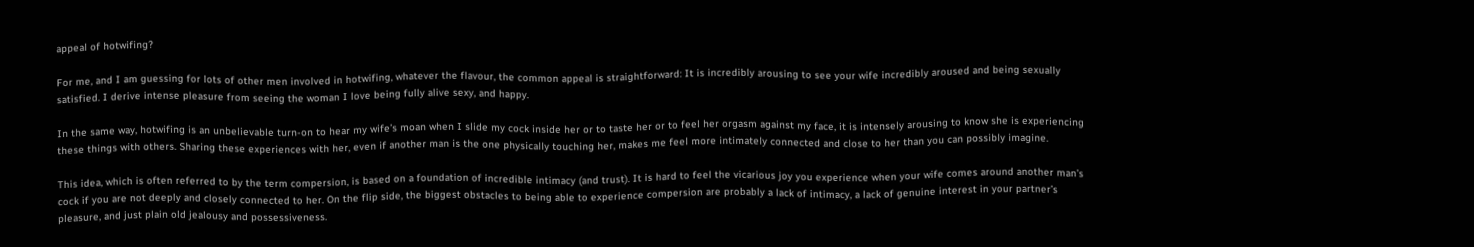appeal of hotwifing?

For me, and I am guessing for lots of other men involved in hotwifing, whatever the flavour, the common appeal is straightforward: It is incredibly arousing to see your wife incredibly aroused and being sexually satisfied. I derive intense pleasure from seeing the woman I love being fully alive sexy, and happy.

In the same way, hotwifing is an unbelievable turn-on to hear my wife’s moan when I slide my cock inside her or to taste her or to feel her orgasm against my face, it is intensely arousing to know she is experiencing these things with others. Sharing these experiences with her, even if another man is the one physically touching her, makes me feel more intimately connected and close to her than you can possibly imagine.

This idea, which is often referred to by the term compersion, is based on a foundation of incredible intimacy (and trust). It is hard to feel the vicarious joy you experience when your wife comes around another man’s cock if you are not deeply and closely connected to her. On the flip side, the biggest obstacles to being able to experience compersion are probably a lack of intimacy, a lack of genuine interest in your partner’s pleasure, and just plain old jealousy and possessiveness.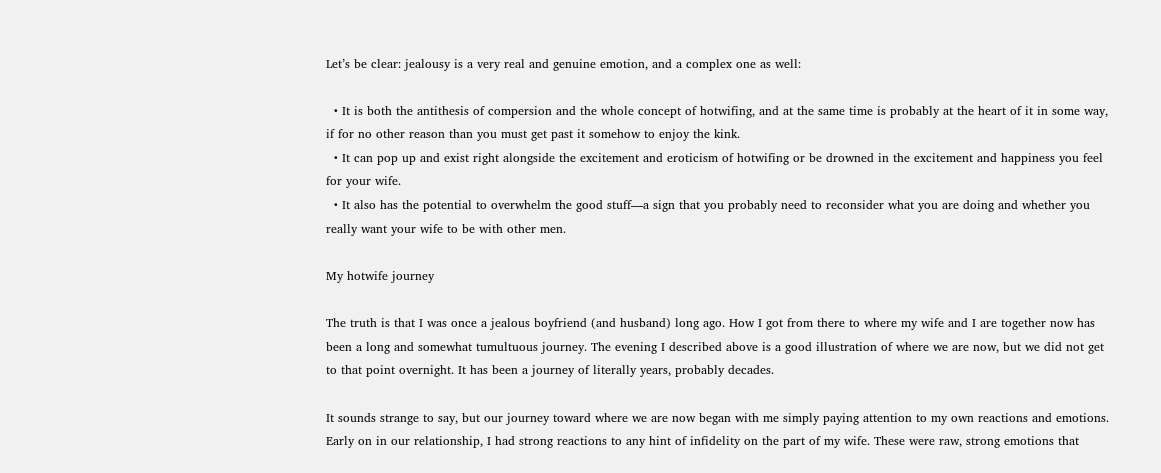Let’s be clear: jealousy is a very real and genuine emotion, and a complex one as well:

  • It is both the antithesis of compersion and the whole concept of hotwifing, and at the same time is probably at the heart of it in some way, if for no other reason than you must get past it somehow to enjoy the kink.
  • It can pop up and exist right alongside the excitement and eroticism of hotwifing or be drowned in the excitement and happiness you feel for your wife.
  • It also has the potential to overwhelm the good stuff—a sign that you probably need to reconsider what you are doing and whether you really want your wife to be with other men.

My hotwife journey

The truth is that I was once a jealous boyfriend (and husband) long ago. How I got from there to where my wife and I are together now has been a long and somewhat tumultuous journey. The evening I described above is a good illustration of where we are now, but we did not get to that point overnight. It has been a journey of literally years, probably decades.

It sounds strange to say, but our journey toward where we are now began with me simply paying attention to my own reactions and emotions. Early on in our relationship, I had strong reactions to any hint of infidelity on the part of my wife. These were raw, strong emotions that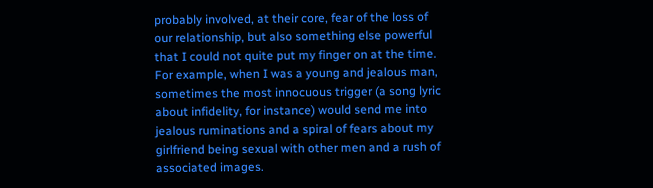probably involved, at their core, fear of the loss of our relationship, but also something else powerful that I could not quite put my finger on at the time. For example, when I was a young and jealous man, sometimes the most innocuous trigger (a song lyric about infidelity, for instance) would send me into jealous ruminations and a spiral of fears about my girlfriend being sexual with other men and a rush of associated images.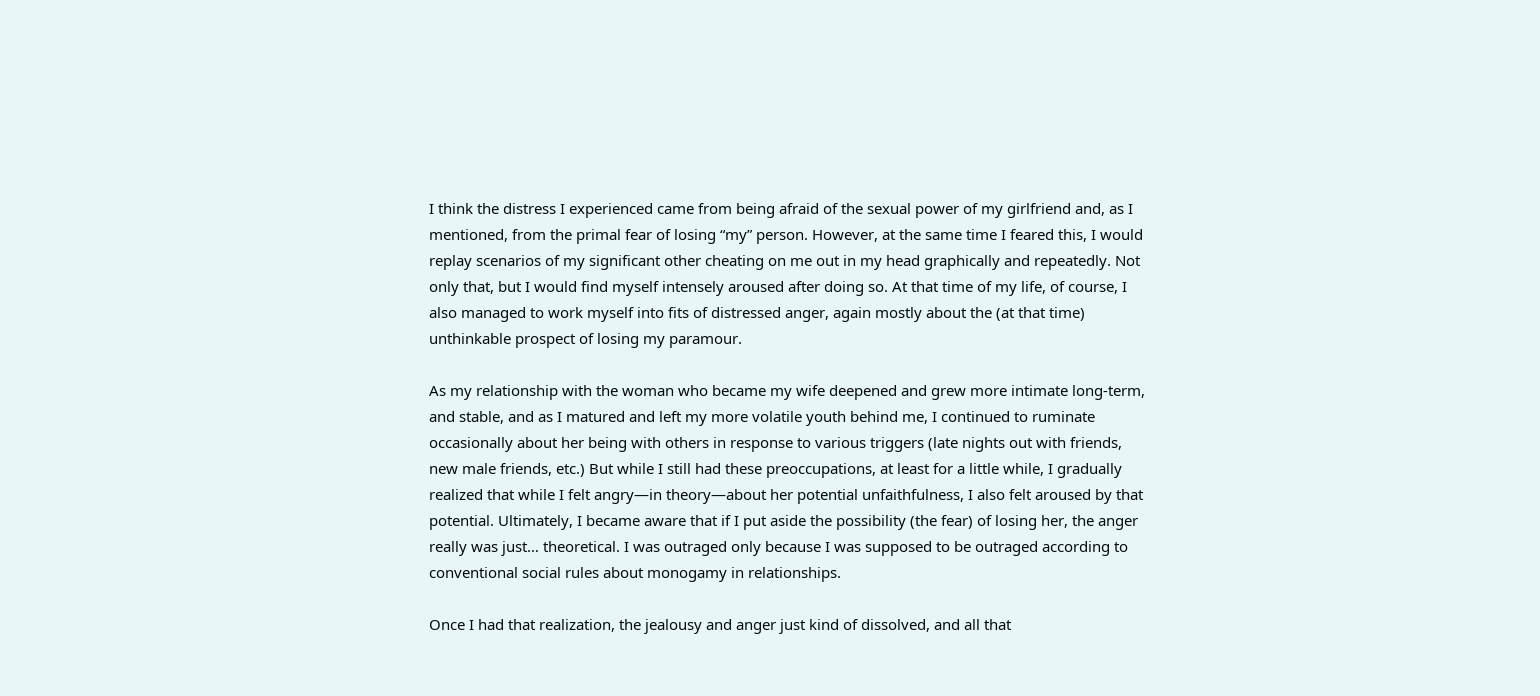I think the distress I experienced came from being afraid of the sexual power of my girlfriend and, as I mentioned, from the primal fear of losing “my” person. However, at the same time I feared this, I would replay scenarios of my significant other cheating on me out in my head graphically and repeatedly. Not only that, but I would find myself intensely aroused after doing so. At that time of my life, of course, I also managed to work myself into fits of distressed anger, again mostly about the (at that time) unthinkable prospect of losing my paramour.

As my relationship with the woman who became my wife deepened and grew more intimate long-term, and stable, and as I matured and left my more volatile youth behind me, I continued to ruminate occasionally about her being with others in response to various triggers (late nights out with friends, new male friends, etc.) But while I still had these preoccupations, at least for a little while, I gradually realized that while I felt angry—in theory—about her potential unfaithfulness, I also felt aroused by that potential. Ultimately, I became aware that if I put aside the possibility (the fear) of losing her, the anger really was just… theoretical. I was outraged only because I was supposed to be outraged according to conventional social rules about monogamy in relationships.

Once I had that realization, the jealousy and anger just kind of dissolved, and all that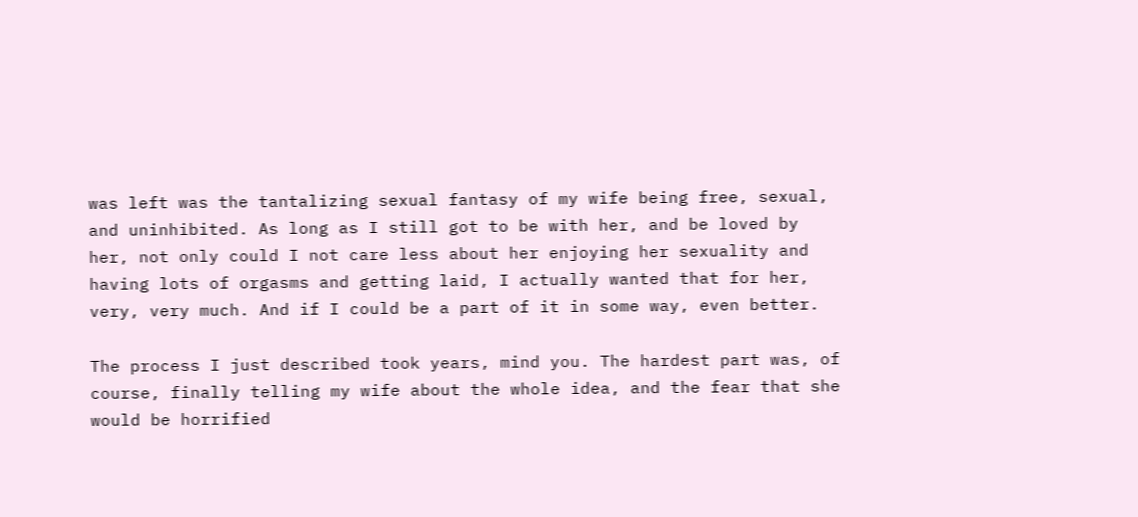was left was the tantalizing sexual fantasy of my wife being free, sexual, and uninhibited. As long as I still got to be with her, and be loved by her, not only could I not care less about her enjoying her sexuality and having lots of orgasms and getting laid, I actually wanted that for her, very, very much. And if I could be a part of it in some way, even better.

The process I just described took years, mind you. The hardest part was, of course, finally telling my wife about the whole idea, and the fear that she would be horrified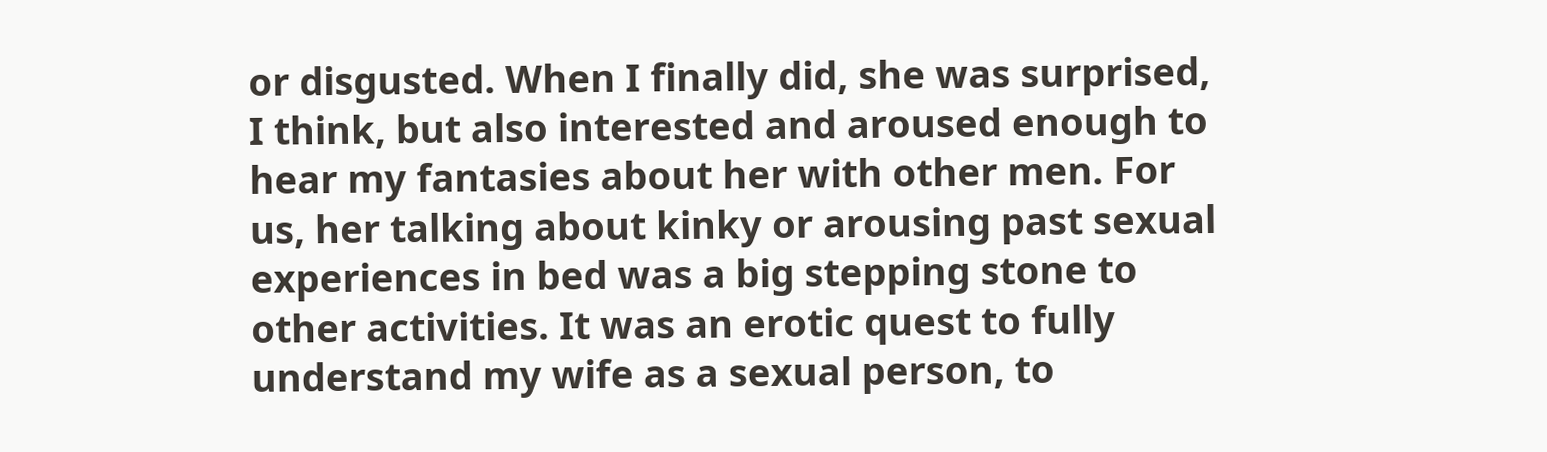or disgusted. When I finally did, she was surprised, I think, but also interested and aroused enough to hear my fantasies about her with other men. For us, her talking about kinky or arousing past sexual experiences in bed was a big stepping stone to other activities. It was an erotic quest to fully understand my wife as a sexual person, to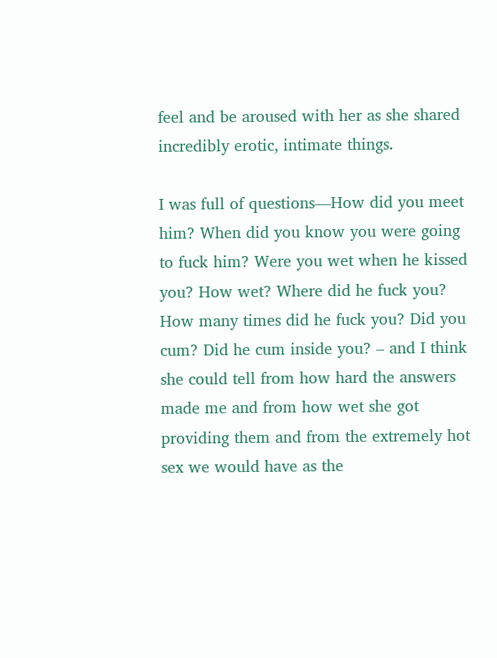feel and be aroused with her as she shared incredibly erotic, intimate things.

I was full of questions—How did you meet him? When did you know you were going to fuck him? Were you wet when he kissed you? How wet? Where did he fuck you? How many times did he fuck you? Did you cum? Did he cum inside you? – and I think she could tell from how hard the answers made me and from how wet she got providing them and from the extremely hot sex we would have as the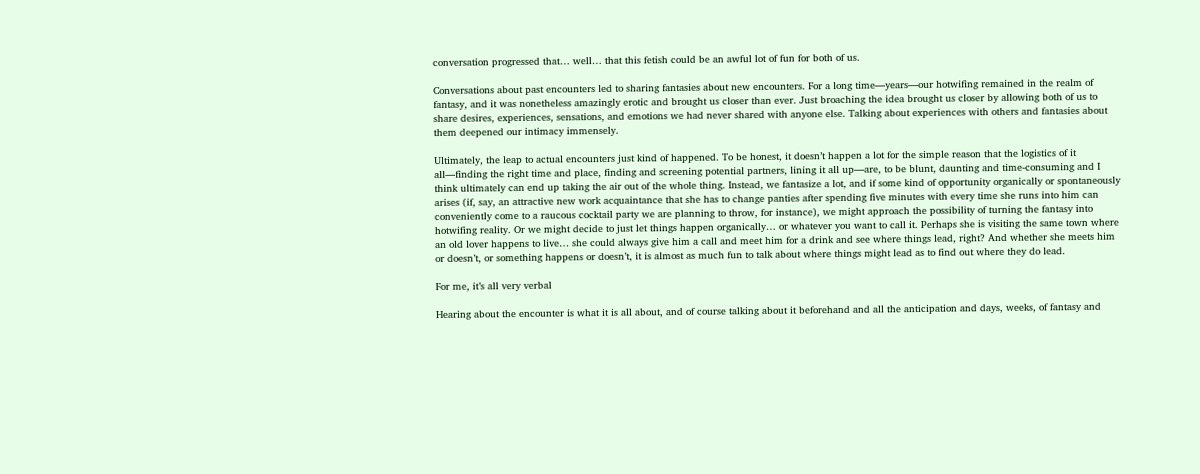conversation progressed that… well… that this fetish could be an awful lot of fun for both of us.

Conversations about past encounters led to sharing fantasies about new encounters. For a long time—years—our hotwifing remained in the realm of fantasy, and it was nonetheless amazingly erotic and brought us closer than ever. Just broaching the idea brought us closer by allowing both of us to share desires, experiences, sensations, and emotions we had never shared with anyone else. Talking about experiences with others and fantasies about them deepened our intimacy immensely.

Ultimately, the leap to actual encounters just kind of happened. To be honest, it doesn’t happen a lot for the simple reason that the logistics of it all—finding the right time and place, finding and screening potential partners, lining it all up—are, to be blunt, daunting and time-consuming and I think ultimately can end up taking the air out of the whole thing. Instead, we fantasize a lot, and if some kind of opportunity organically or spontaneously arises (if, say, an attractive new work acquaintance that she has to change panties after spending five minutes with every time she runs into him can conveniently come to a raucous cocktail party we are planning to throw, for instance), we might approach the possibility of turning the fantasy into hotwifing reality. Or we might decide to just let things happen organically… or whatever you want to call it. Perhaps she is visiting the same town where an old lover happens to live… she could always give him a call and meet him for a drink and see where things lead, right? And whether she meets him or doesn’t, or something happens or doesn’t, it is almost as much fun to talk about where things might lead as to find out where they do lead.

For me, it’s all very verbal

Hearing about the encounter is what it is all about, and of course talking about it beforehand and all the anticipation and days, weeks, of fantasy and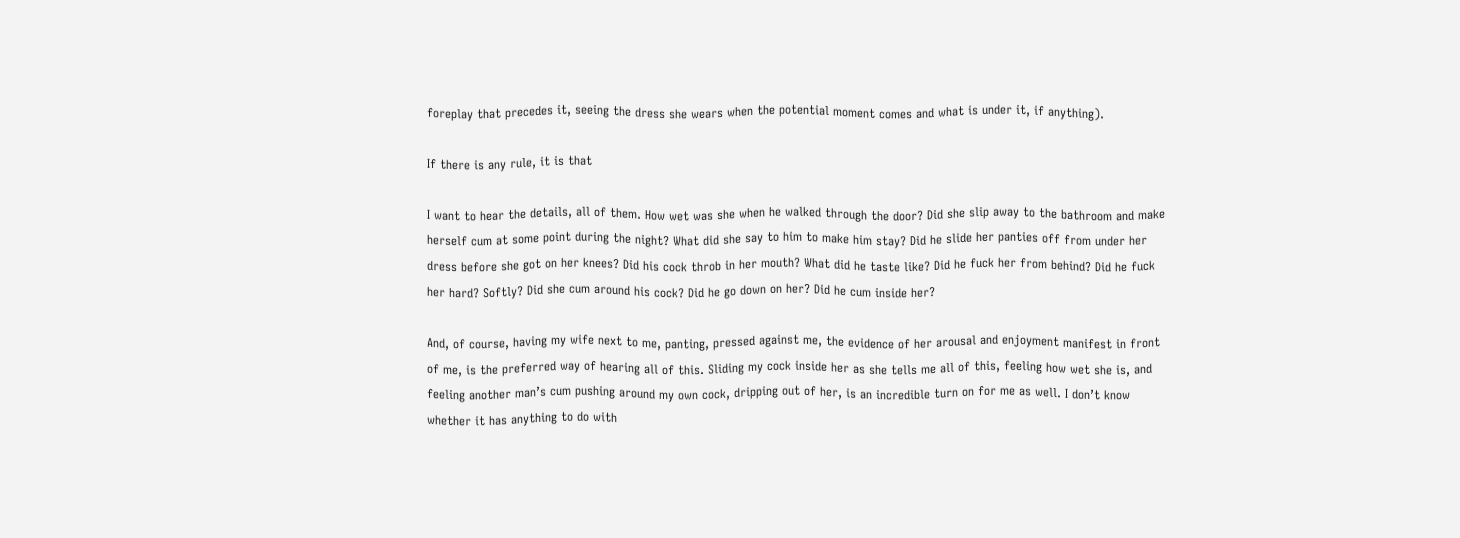foreplay that precedes it, seeing the dress she wears when the potential moment comes and what is under it, if anything).

If there is any rule, it is that

I want to hear the details, all of them. How wet was she when he walked through the door? Did she slip away to the bathroom and make herself cum at some point during the night? What did she say to him to make him stay? Did he slide her panties off from under her dress before she got on her knees? Did his cock throb in her mouth? What did he taste like? Did he fuck her from behind? Did he fuck her hard? Softly? Did she cum around his cock? Did he go down on her? Did he cum inside her?

And, of course, having my wife next to me, panting, pressed against me, the evidence of her arousal and enjoyment manifest in front of me, is the preferred way of hearing all of this. Sliding my cock inside her as she tells me all of this, feeling how wet she is, and feeling another man’s cum pushing around my own cock, dripping out of her, is an incredible turn on for me as well. I don’t know whether it has anything to do with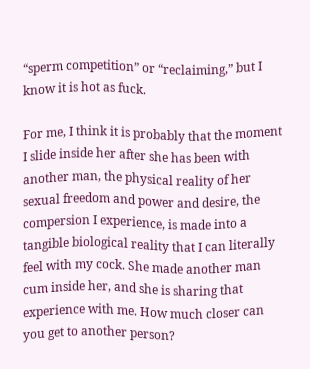“sperm competition” or “reclaiming,” but I know it is hot as fuck.

For me, I think it is probably that the moment I slide inside her after she has been with another man, the physical reality of her sexual freedom and power and desire, the compersion I experience, is made into a tangible biological reality that I can literally feel with my cock. She made another man cum inside her, and she is sharing that experience with me. How much closer can you get to another person?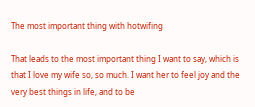The most important thing with hotwifing

That leads to the most important thing I want to say, which is that I love my wife so, so much. I want her to feel joy and the very best things in life, and to be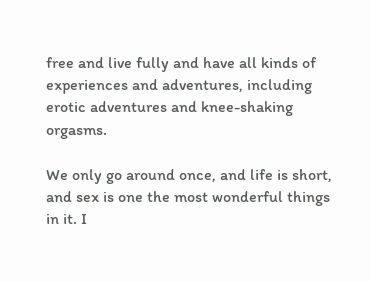free and live fully and have all kinds of experiences and adventures, including erotic adventures and knee-shaking orgasms.

We only go around once, and life is short, and sex is one the most wonderful things in it. I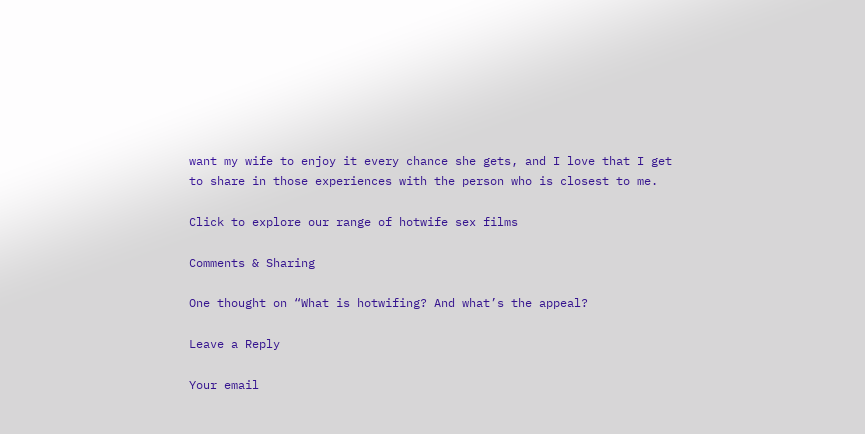want my wife to enjoy it every chance she gets, and I love that I get to share in those experiences with the person who is closest to me.

Click to explore our range of hotwife sex films

Comments & Sharing

One thought on “What is hotwifing? And what’s the appeal?

Leave a Reply

Your email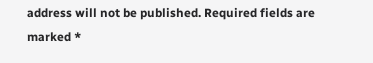address will not be published. Required fields are marked *